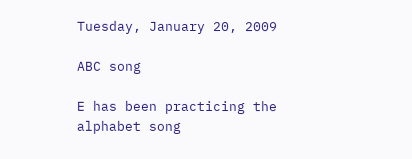Tuesday, January 20, 2009

ABC song

E has been practicing the alphabet song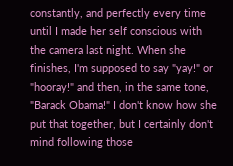constantly, and perfectly every time until I made her self conscious with the camera last night. When she finishes, I'm supposed to say "yay!" or "hooray!" and then, in the same tone, "Barack Obama!" I don't know how she put that together, but I certainly don't mind following those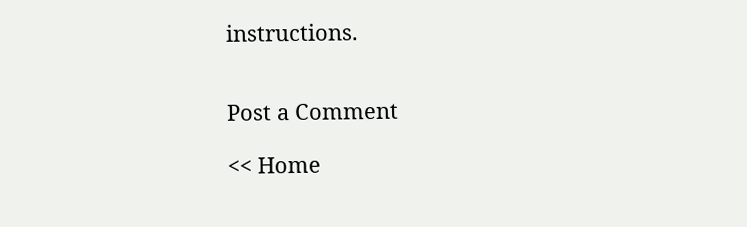instructions.


Post a Comment

<< Home